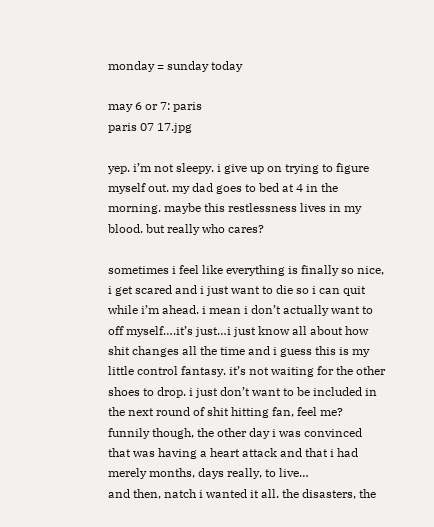monday = sunday today

may 6 or 7: paris
paris 07 17.jpg

yep. i’m not sleepy. i give up on trying to figure myself out. my dad goes to bed at 4 in the morning. maybe this restlessness lives in my blood. but really who cares?

sometimes i feel like everything is finally so nice, i get scared and i just want to die so i can quit while i’m ahead. i mean i don’t actually want to off myself….it’s just…i just know all about how shit changes all the time and i guess this is my little control fantasy. it’s not waiting for the other shoes to drop. i just don’t want to be included in the next round of shit hitting fan, feel me? funnily though, the other day i was convinced that was having a heart attack and that i had merely months, days really, to live…
and then, natch i wanted it all. the disasters, the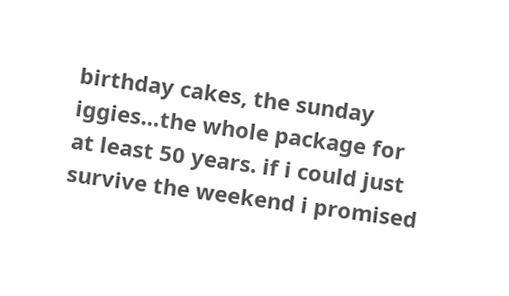birthday cakes, the sunday iggies…the whole package for at least 50 years. if i could just survive the weekend i promised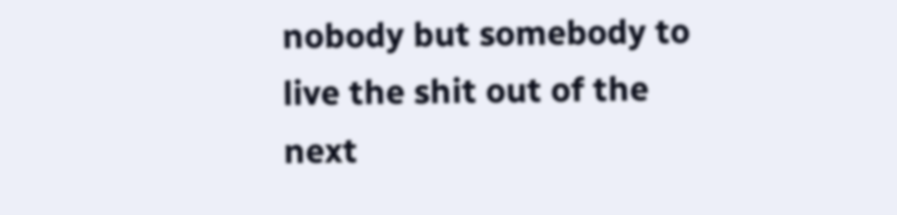nobody but somebody to live the shit out of the next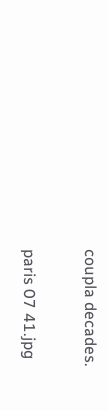coupla decades.

paris 07 41.jpg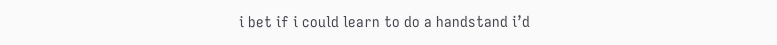i bet if i could learn to do a handstand i’d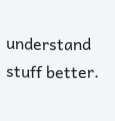understand stuff better.